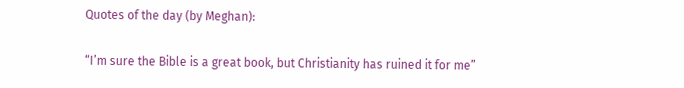Quotes of the day (by Meghan):

“I’m sure the Bible is a great book, but Christianity has ruined it for me”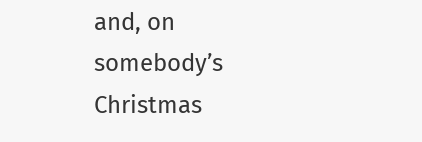and, on somebody’s Christmas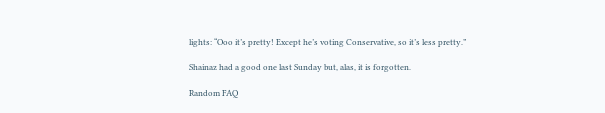lights: “Ooo it’s pretty! Except he’s voting Conservative, so it’s less pretty.”

Shainaz had a good one last Sunday but, alas, it is forgotten.

Random FAQ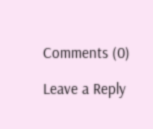Comments (0)

Leave a Reply